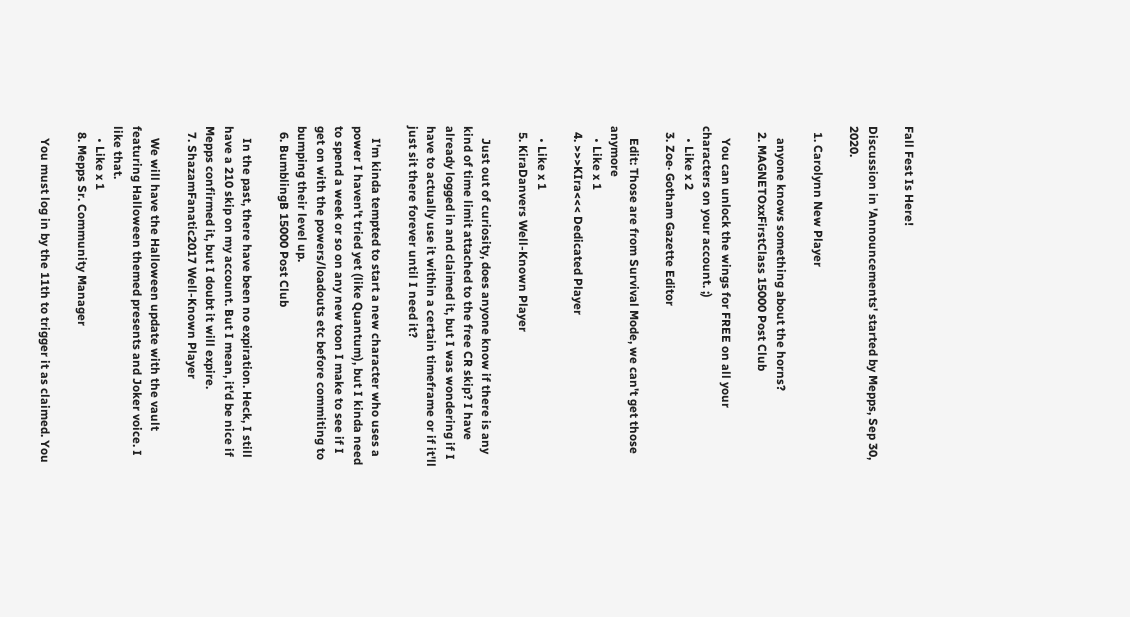Fall Fest Is Here!

Discussion in 'Announcements' started by Mepps, Sep 30, 2020.

  1. Carolynn New Player

    anyone knows something about the horns?
  2. MAGNETOxxFirstClass 15000 Post Club

    You can unlock the wings for FREE on all your characters on your account. ;)
    • Like x 2
  3. Zoe· Gotham Gazette Editor

    Edit: Those are from Survival Mode, we can't get those anymore
    • Like x 1
  4. >>>KIra<<< Dedicated Player

    • Like x 1
  5. KiraDanvers Well-Known Player

    Just out of curiosity, does anyone know if there is any kind of time limit attached to the free CR skip? I have already logged in and claimed it, but I was wondering if I have to actually use it within a certain timeframe or if it'll just sit there forever until I need it?

    I'm kinda tempted to start a new character who uses a power I haven't tried yet (like Quantum), but I kinda need to spend a week or so on any new toon I make to see if I get on with the powers/loadouts etc before commiting to bumping their level up.
  6. BumblingB 15000 Post Club

    In the past, there have been no expiration. Heck, I still have a 210 skip on my account. But I mean, it'd be nice if Mepps confirmed it, but I doubt it will expire.
  7. ShazamFanatic2017 Well-Known Player

    We will have the Halloween update with the vault featuring Halloween themed presents and Joker voice. I like that.
    • Like x 1
  8. Mepps Sr. Community Manager

    You must log in by the 11th to trigger it as claimed. You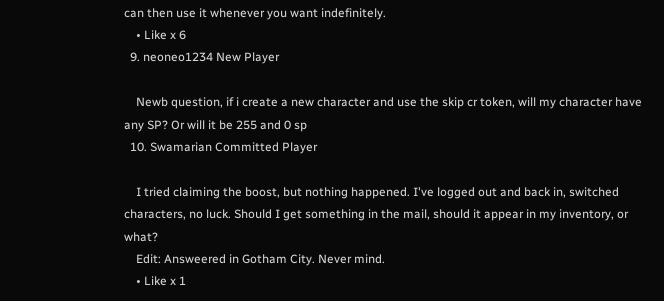can then use it whenever you want indefinitely.
    • Like x 6
  9. neoneo1234 New Player

    Newb question, if i create a new character and use the skip cr token, will my character have any SP? Or will it be 255 and 0 sp
  10. Swamarian Committed Player

    I tried claiming the boost, but nothing happened. I've logged out and back in, switched characters, no luck. Should I get something in the mail, should it appear in my inventory, or what?
    Edit: Answeered in Gotham City. Never mind.
    • Like x 1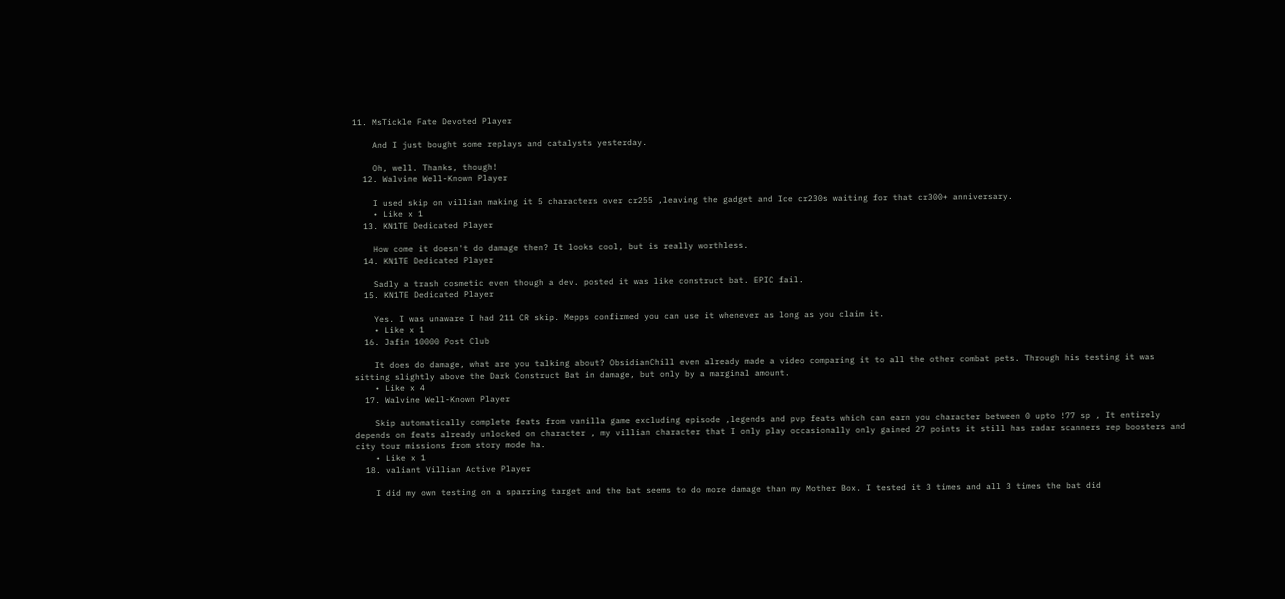11. MsTickle Fate Devoted Player

    And I just bought some replays and catalysts yesterday.

    Oh, well. Thanks, though!
  12. Walvine Well-Known Player

    I used skip on villian making it 5 characters over cr255 ,leaving the gadget and Ice cr230s waiting for that cr300+ anniversary.
    • Like x 1
  13. KN1TE Dedicated Player

    How come it doesn't do damage then? It looks cool, but is really worthless.
  14. KN1TE Dedicated Player

    Sadly a trash cosmetic even though a dev. posted it was like construct bat. EPIC fail.
  15. KN1TE Dedicated Player

    Yes. I was unaware I had 211 CR skip. Mepps confirmed you can use it whenever as long as you claim it.
    • Like x 1
  16. Jafin 10000 Post Club

    It does do damage, what are you talking about? ObsidianChill even already made a video comparing it to all the other combat pets. Through his testing it was sitting slightly above the Dark Construct Bat in damage, but only by a marginal amount.
    • Like x 4
  17. Walvine Well-Known Player

    Skip automatically complete feats from vanilla game excluding episode ,legends and pvp feats which can earn you character between 0 upto !77 sp , It entirely depends on feats already unlocked on character , my villian character that I only play occasionally only gained 27 points it still has radar scanners rep boosters and city tour missions from story mode ha.
    • Like x 1
  18. valiant Villian Active Player

    I did my own testing on a sparring target and the bat seems to do more damage than my Mother Box. I tested it 3 times and all 3 times the bat did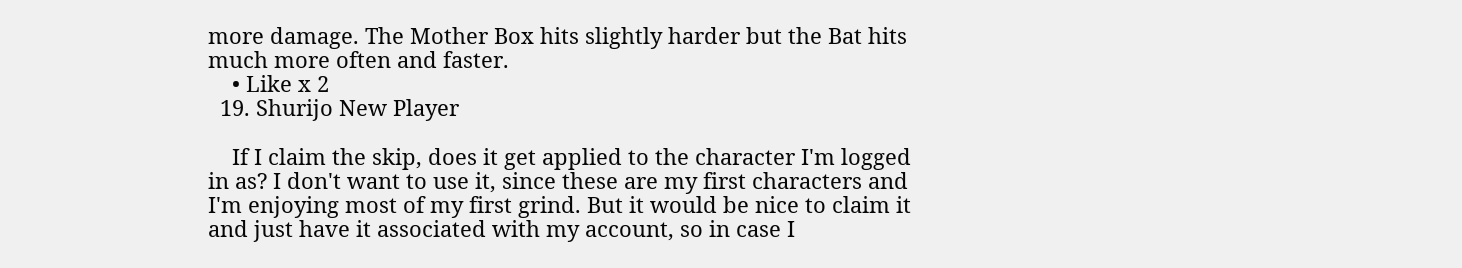more damage. The Mother Box hits slightly harder but the Bat hits much more often and faster.
    • Like x 2
  19. Shurijo New Player

    If I claim the skip, does it get applied to the character I'm logged in as? I don't want to use it, since these are my first characters and I'm enjoying most of my first grind. But it would be nice to claim it and just have it associated with my account, so in case I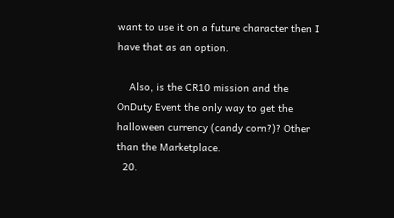want to use it on a future character then I have that as an option.

    Also, is the CR10 mission and the OnDuty Event the only way to get the halloween currency (candy corn?)? Other than the Marketplace.
  20.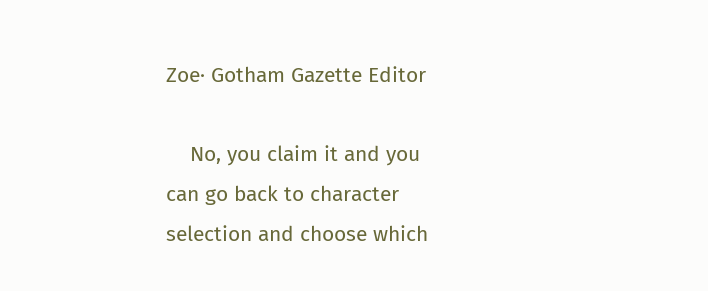Zoe· Gotham Gazette Editor

    No, you claim it and you can go back to character selection and choose which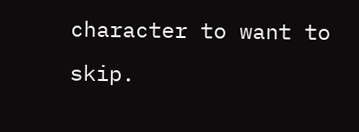character to want to skip.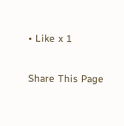• Like x 1

Share This Page